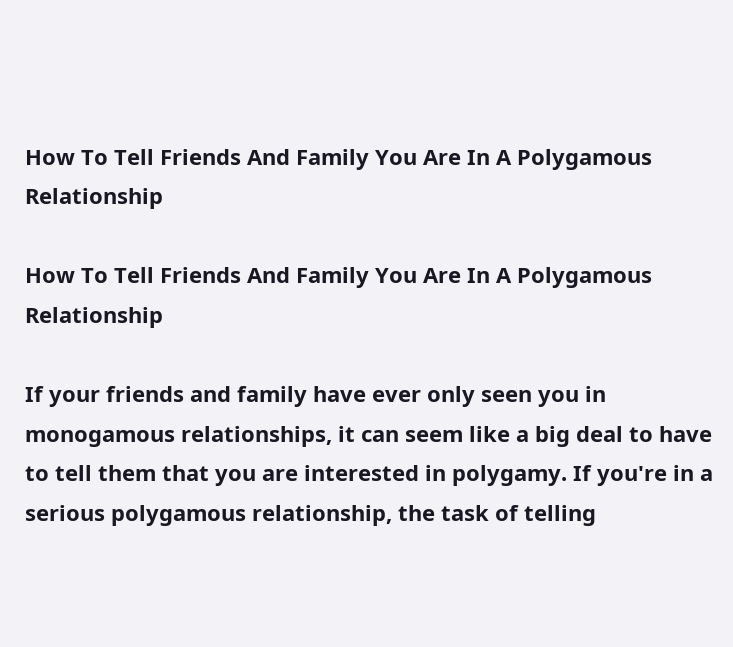How To Tell Friends And Family You Are In A Polygamous Relationship

How To Tell Friends And Family You Are In A Polygamous Relationship

If your friends and family have ever only seen you in monogamous relationships, it can seem like a big deal to have to tell them that you are interested in polygamy. If you're in a serious polygamous relationship, the task of telling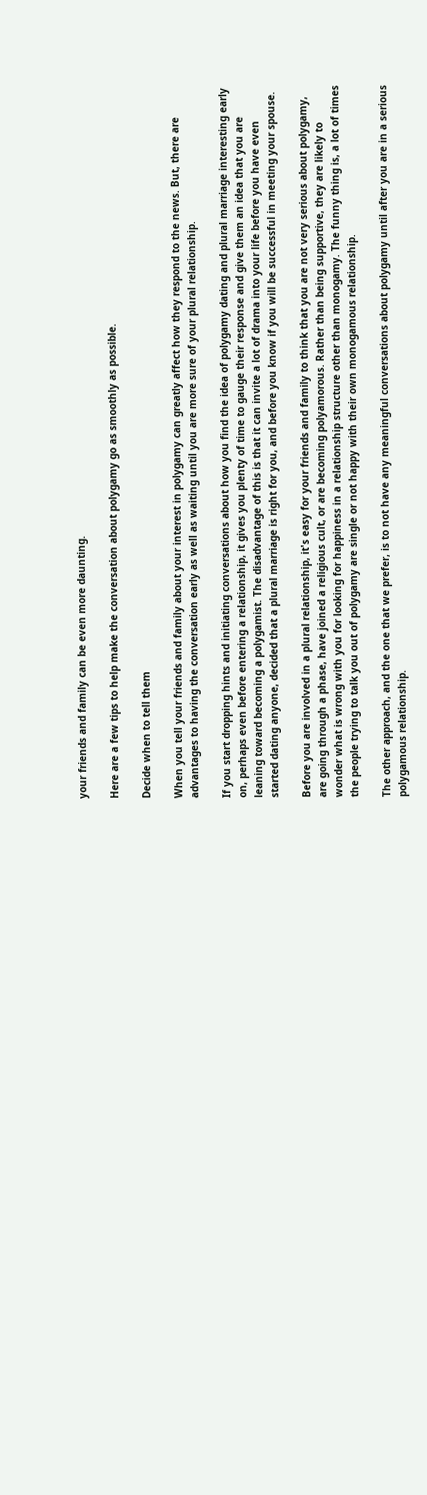your friends and family can be even more daunting.

Here are a few tips to help make the conversation about polygamy go as smoothly as possible.

Decide when to tell them

When you tell your friends and family about your interest in polygamy can greatly affect how they respond to the news. But, there are advantages to having the conversation early as well as waiting until you are more sure of your plural relationship.

If you start dropping hints and initiating conversations about how you find the idea of polygamy dating and plural marriage interesting early on, perhaps even before entering a relationship, it gives you plenty of time to gauge their response and give them an idea that you are leaning toward becoming a polygamist. The disadvantage of this is that it can invite a lot of drama into your life before you have even started dating anyone, decided that a plural marriage is right for you, and before you know if you will be successful in meeting your spouse.

Before you are involved in a plural relationship, it's easy for your friends and family to think that you are not very serious about polygamy, are going through a phase, have joined a religious cult, or are becoming polyamorous. Rather than being supportive, they are likely to wonder what is wrong with you for looking for happiness in a relationship structure other than monogamy. The funny thing is, a lot of times the people trying to talk you out of polygamy are single or not happy with their own monogamous relationship.

The other approach, and the one that we prefer, is to not have any meaningful conversations about polygamy until after you are in a serious polygamous relationship.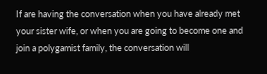If are having the conversation when you have already met your sister wife, or when you are going to become one and join a polygamist family, the conversation will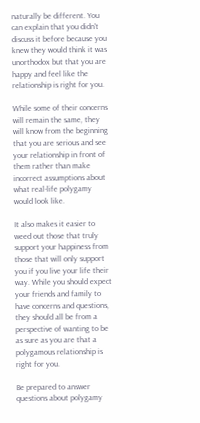naturally be different. You can explain that you didn't discuss it before because you knew they would think it was unorthodox but that you are happy and feel like the relationship is right for you.

While some of their concerns will remain the same, they will know from the beginning that you are serious and see your relationship in front of them rather than make incorrect assumptions about what real-life polygamy would look like.

It also makes it easier to weed out those that truly support your happiness from those that will only support you if you live your life their way. While you should expect your friends and family to have concerns and questions, they should all be from a perspective of wanting to be as sure as you are that a polygamous relationship is right for you.

Be prepared to answer questions about polygamy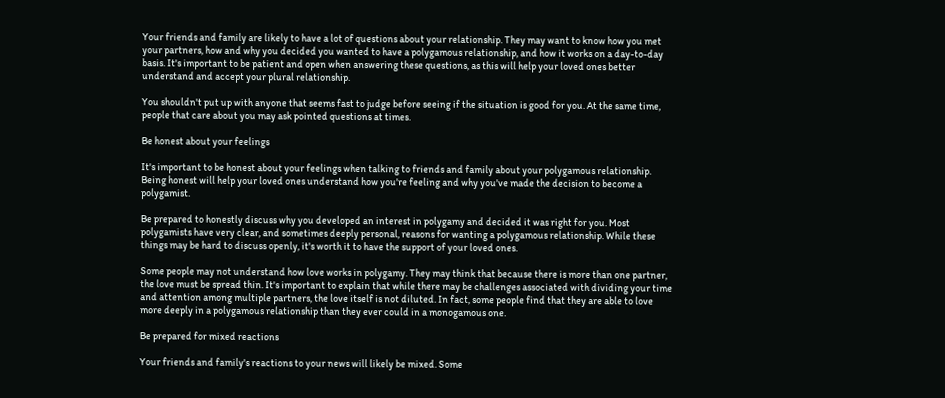Your friends and family are likely to have a lot of questions about your relationship. They may want to know how you met your partners, how and why you decided you wanted to have a polygamous relationship, and how it works on a day-to-day basis. It's important to be patient and open when answering these questions, as this will help your loved ones better understand and accept your plural relationship.

You shouldn't put up with anyone that seems fast to judge before seeing if the situation is good for you. At the same time, people that care about you may ask pointed questions at times.

Be honest about your feelings

It's important to be honest about your feelings when talking to friends and family about your polygamous relationship. Being honest will help your loved ones understand how you're feeling and why you've made the decision to become a polygamist.

Be prepared to honestly discuss why you developed an interest in polygamy and decided it was right for you. Most polygamists have very clear, and sometimes deeply personal, reasons for wanting a polygamous relationship. While these things may be hard to discuss openly, it's worth it to have the support of your loved ones.

Some people may not understand how love works in polygamy. They may think that because there is more than one partner, the love must be spread thin. It's important to explain that while there may be challenges associated with dividing your time and attention among multiple partners, the love itself is not diluted. In fact, some people find that they are able to love more deeply in a polygamous relationship than they ever could in a monogamous one.

Be prepared for mixed reactions

Your friends and family's reactions to your news will likely be mixed. Some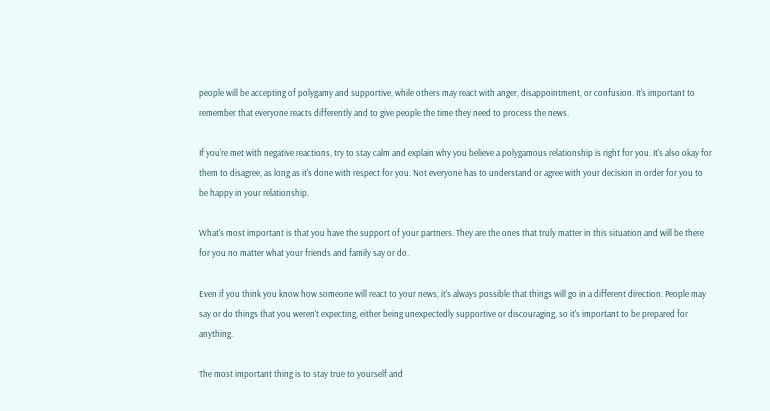people will be accepting of polygamy and supportive, while others may react with anger, disappointment, or confusion. It's important to remember that everyone reacts differently and to give people the time they need to process the news.

If you're met with negative reactions, try to stay calm and explain why you believe a polygamous relationship is right for you. It's also okay for them to disagree, as long as it's done with respect for you. Not everyone has to understand or agree with your decision in order for you to be happy in your relationship.

What's most important is that you have the support of your partners. They are the ones that truly matter in this situation and will be there for you no matter what your friends and family say or do.

Even if you think you know how someone will react to your news, it's always possible that things will go in a different direction. People may say or do things that you weren't expecting, either being unexpectedly supportive or discouraging, so it's important to be prepared for anything.

The most important thing is to stay true to yourself and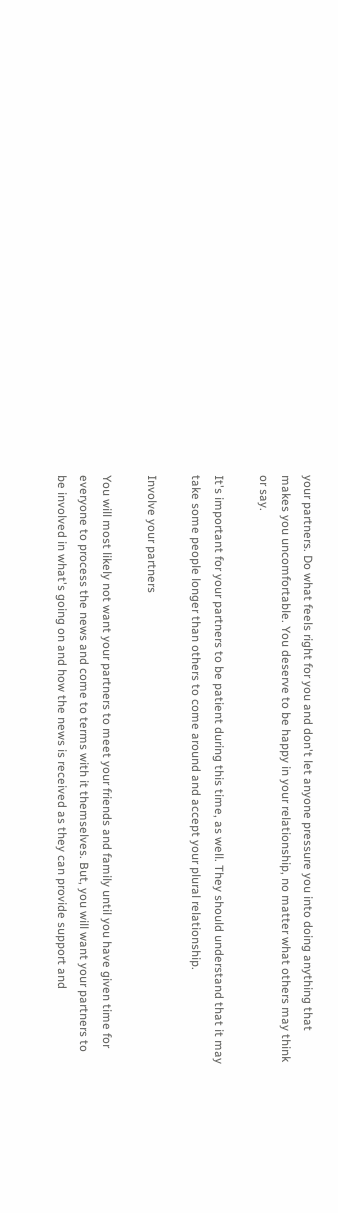your partners. Do what feels right for you and don't let anyone pressure you into doing anything that makes you uncomfortable. You deserve to be happy in your relationship, no matter what others may think or say.

It's important for your partners to be patient during this time, as well. They should understand that it may take some people longer than others to come around and accept your plural relationship.

Involve your partners

You will most likely not want your partners to meet your friends and family until you have given time for everyone to process the news and come to terms with it themselves. But, you will want your partners to be involved in what's going on and how the news is received as they can provide support and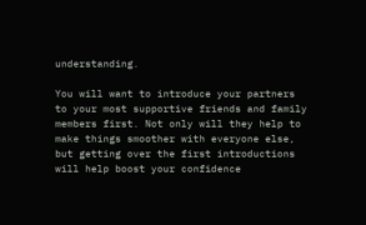understanding.

You will want to introduce your partners to your most supportive friends and family members first. Not only will they help to make things smoother with everyone else, but getting over the first introductions will help boost your confidence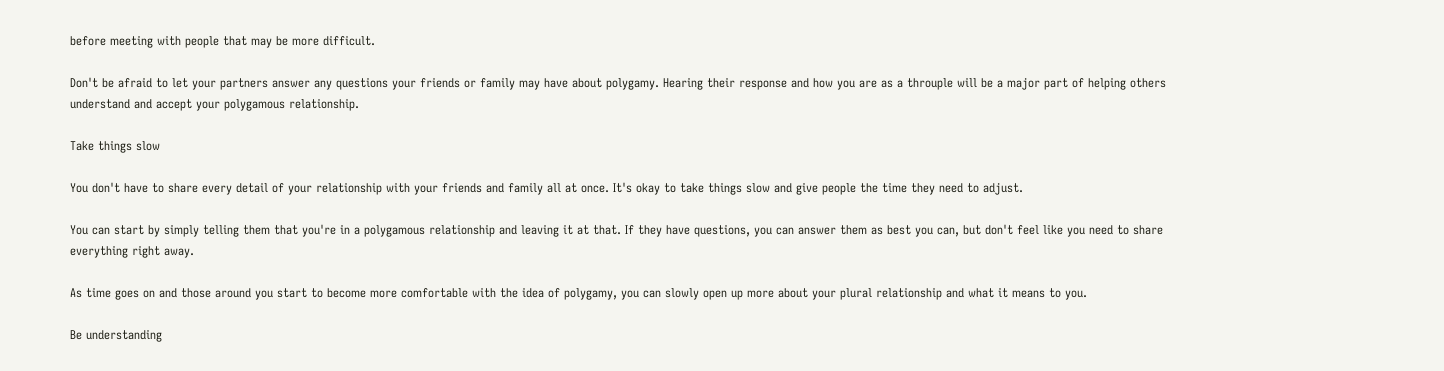before meeting with people that may be more difficult.

Don't be afraid to let your partners answer any questions your friends or family may have about polygamy. Hearing their response and how you are as a throuple will be a major part of helping others understand and accept your polygamous relationship.

Take things slow

You don't have to share every detail of your relationship with your friends and family all at once. It's okay to take things slow and give people the time they need to adjust.

You can start by simply telling them that you're in a polygamous relationship and leaving it at that. If they have questions, you can answer them as best you can, but don't feel like you need to share everything right away.

As time goes on and those around you start to become more comfortable with the idea of polygamy, you can slowly open up more about your plural relationship and what it means to you.

Be understanding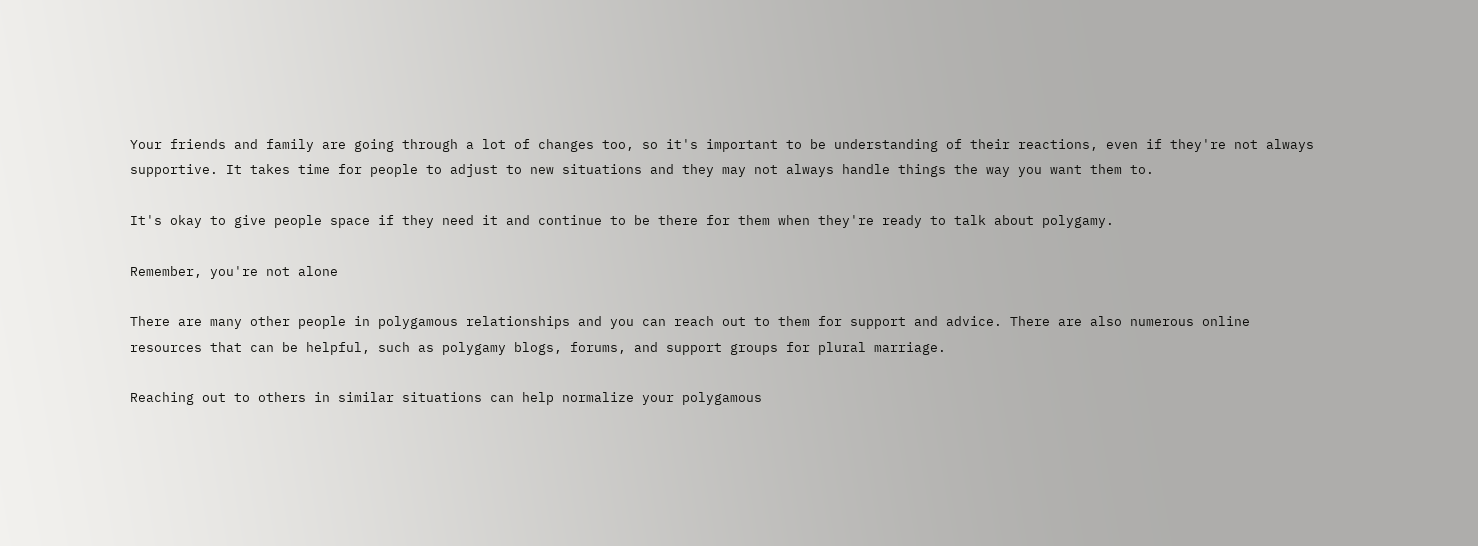Your friends and family are going through a lot of changes too, so it's important to be understanding of their reactions, even if they're not always supportive. It takes time for people to adjust to new situations and they may not always handle things the way you want them to.

It's okay to give people space if they need it and continue to be there for them when they're ready to talk about polygamy.

Remember, you're not alone

There are many other people in polygamous relationships and you can reach out to them for support and advice. There are also numerous online resources that can be helpful, such as polygamy blogs, forums, and support groups for plural marriage.

Reaching out to others in similar situations can help normalize your polygamous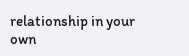relationship in your own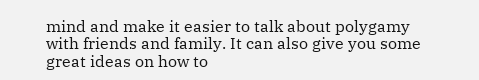mind and make it easier to talk about polygamy with friends and family. It can also give you some great ideas on how to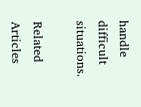handle difficult situations.

Related Articles